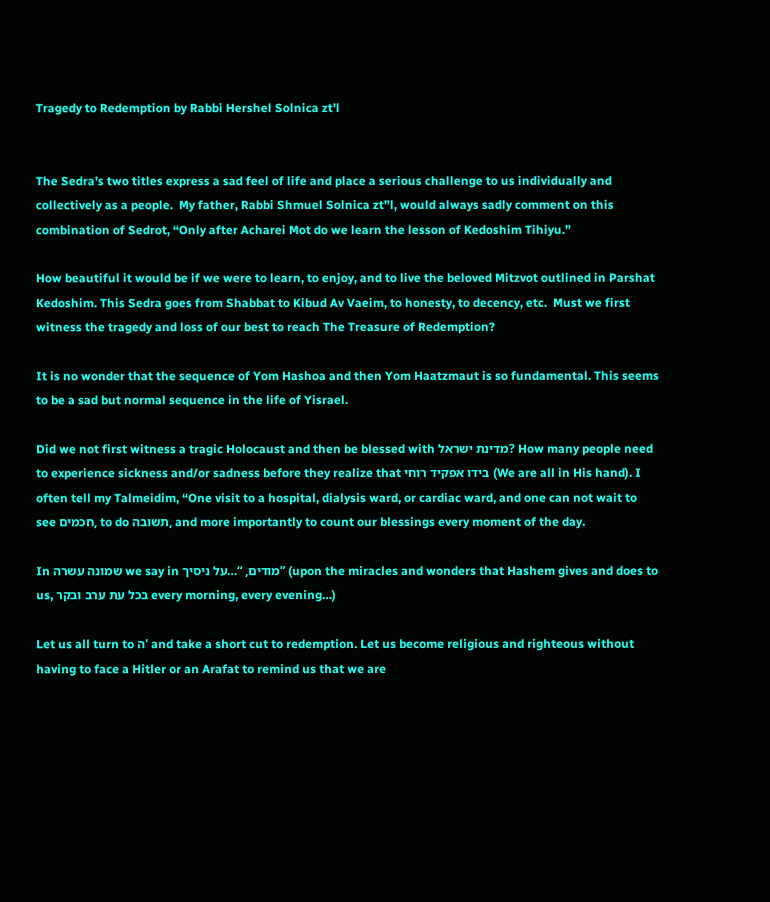Tragedy to Redemption by Rabbi Hershel Solnica zt’l


The Sedra’s two titles express a sad feel of life and place a serious challenge to us individually and collectively as a people.  My father, Rabbi Shmuel Solnica zt”l, would always sadly comment on this combination of Sedrot, “Only after Acharei Mot do we learn the lesson of Kedoshim Tihiyu.”

How beautiful it would be if we were to learn, to enjoy, and to live the beloved Mitzvot outlined in Parshat Kedoshim. This Sedra goes from Shabbat to Kibud Av Vaeim, to honesty, to decency, etc.  Must we first witness the tragedy and loss of our best to reach The Treasure of Redemption?

It is no wonder that the sequence of Yom Hashoa and then Yom Haatzmaut is so fundamental. This seems to be a sad but normal sequence in the life of Yisrael.

Did we not first witness a tragic Holocaust and then be blessed with מדינת ישראל? How many people need to experience sickness and/or sadness before they realize that בידו אפקיד רוחי (We are all in His hand). I often tell my Talmeidim, “One visit to a hospital, dialysis ward, or cardiac ward, and one can not wait to see חכמים, to do תשובה, and more importantly to count our blessings every moment of the day.

In שמונה עשרה we say in מודים, “…על ניסיך” (upon the miracles and wonders that Hashem gives and does to us, בכל עת ערב ובקר every morning, every evening…)

Let us all turn to ה' and take a short cut to redemption. Let us become religious and righteous without having to face a Hitler or an Arafat to remind us that we are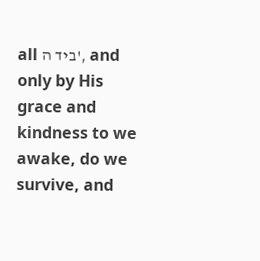all ביד ה', and only by His grace and kindness to we awake, do we survive, and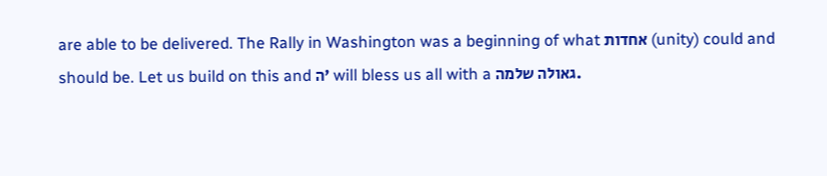are able to be delivered. The Rally in Washington was a beginning of what אחדות (unity) could and should be. Let us build on this and ה' will bless us all with a גאולה שלמה.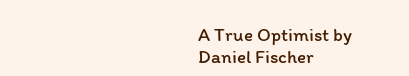A True Optimist by Daniel Fischer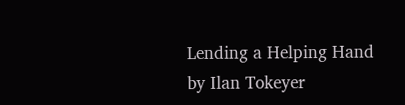Lending a Helping Hand by Ilan Tokeyer